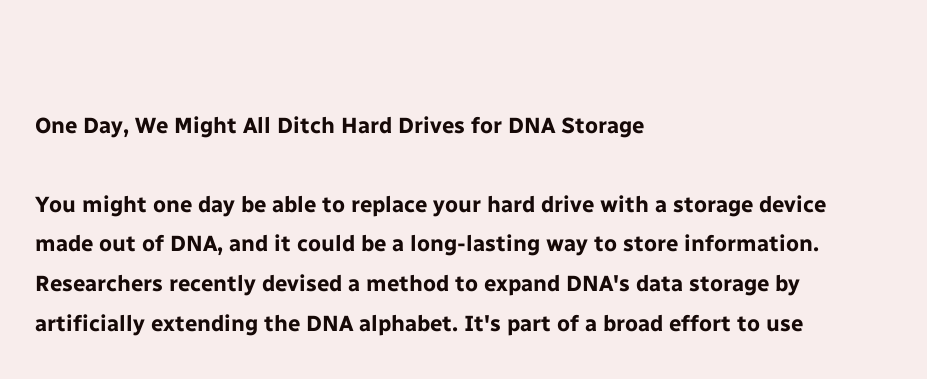One Day, We Might All Ditch Hard Drives for DNA Storage

You might one day be able to replace your hard drive with a storage device made out of DNA, and it could be a long-lasting way to store information. Researchers recently devised a method to expand DNA's data storage by artificially extending the DNA alphabet. It's part of a broad effort to use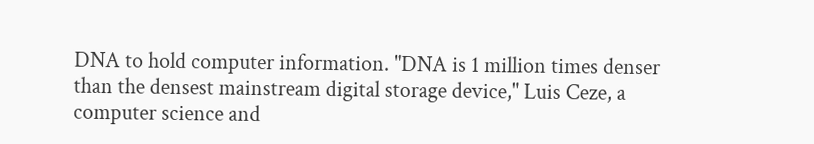DNA to hold computer information. "DNA is 1 million times denser than the densest mainstream digital storage device," Luis Ceze, a computer science and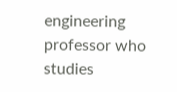engineering professor who studies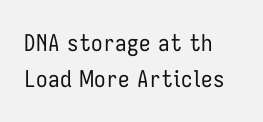DNA storage at th
Load More Articles